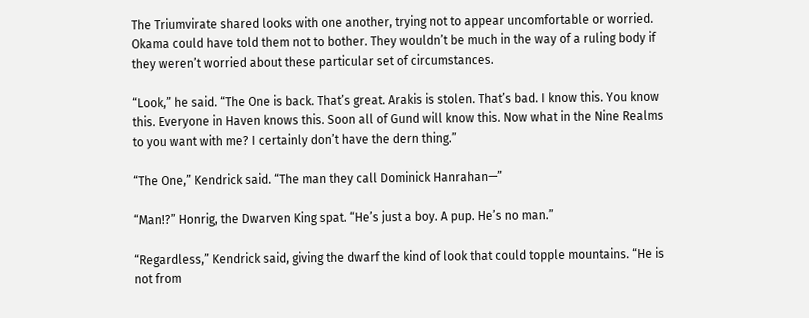The Triumvirate shared looks with one another, trying not to appear uncomfortable or worried. Okama could have told them not to bother. They wouldn’t be much in the way of a ruling body if they weren’t worried about these particular set of circumstances.

“Look,” he said. “The One is back. That’s great. Arakis is stolen. That’s bad. I know this. You know this. Everyone in Haven knows this. Soon all of Gund will know this. Now what in the Nine Realms to you want with me? I certainly don’t have the dern thing.”

“The One,” Kendrick said. “The man they call Dominick Hanrahan—”

“Man!?” Honrig, the Dwarven King spat. “He’s just a boy. A pup. He’s no man.”

“Regardless,” Kendrick said, giving the dwarf the kind of look that could topple mountains. “He is not from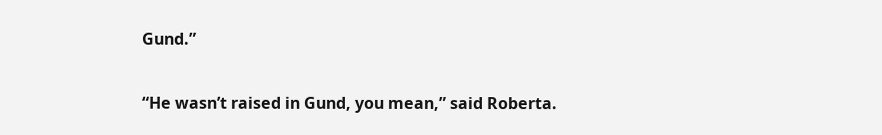Gund.”

“He wasn’t raised in Gund, you mean,” said Roberta.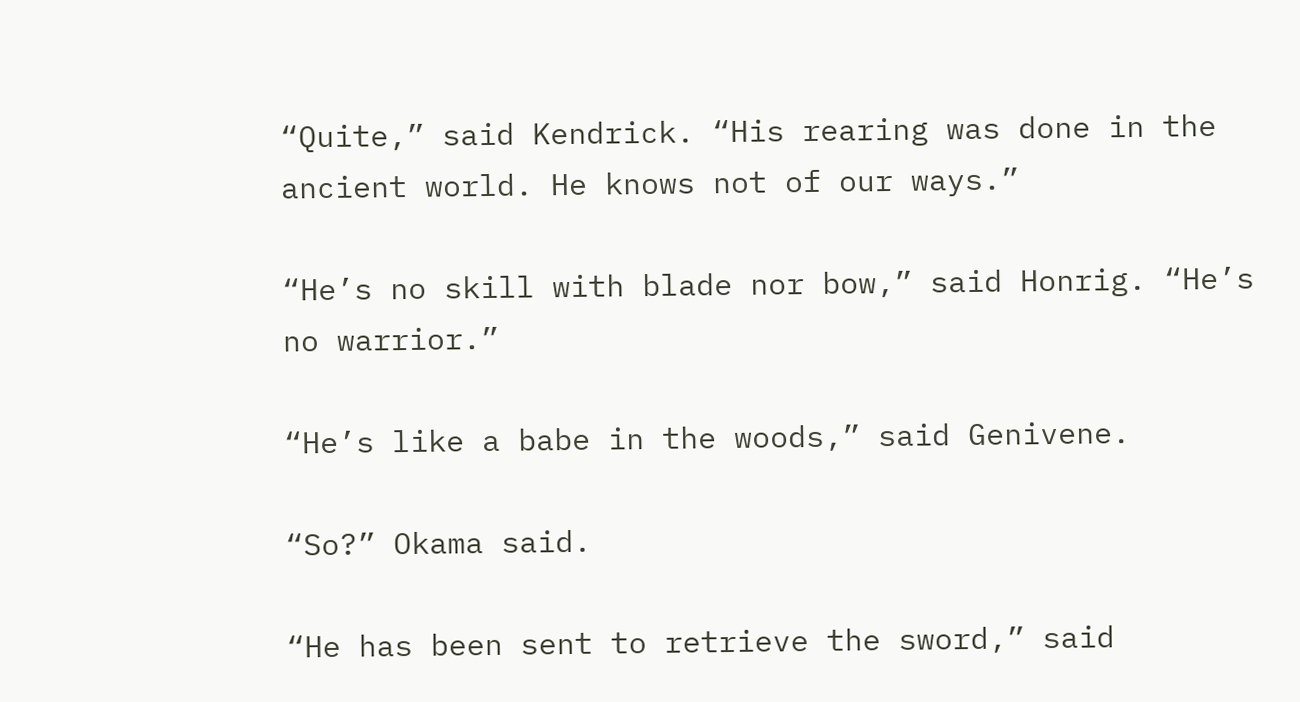“Quite,” said Kendrick. “His rearing was done in the ancient world. He knows not of our ways.”

“He’s no skill with blade nor bow,” said Honrig. “He’s no warrior.”

“He’s like a babe in the woods,” said Genivene.

“So?” Okama said.

“He has been sent to retrieve the sword,” said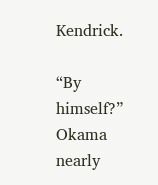Kendrick.

“By himself?” Okama nearly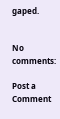gaped.


No comments:

Post a Comment